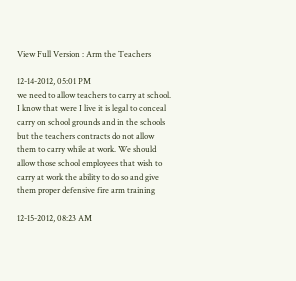View Full Version : Arm the Teachers

12-14-2012, 05:01 PM
we need to allow teachers to carry at school. I know that were I live it is legal to conceal carry on school grounds and in the schools but the teachers contracts do not allow them to carry while at work. We should allow those school employees that wish to carry at work the ability to do so and give them proper defensive fire arm training

12-15-2012, 08:23 AM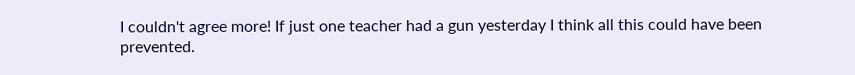I couldn't agree more! If just one teacher had a gun yesterday I think all this could have been prevented.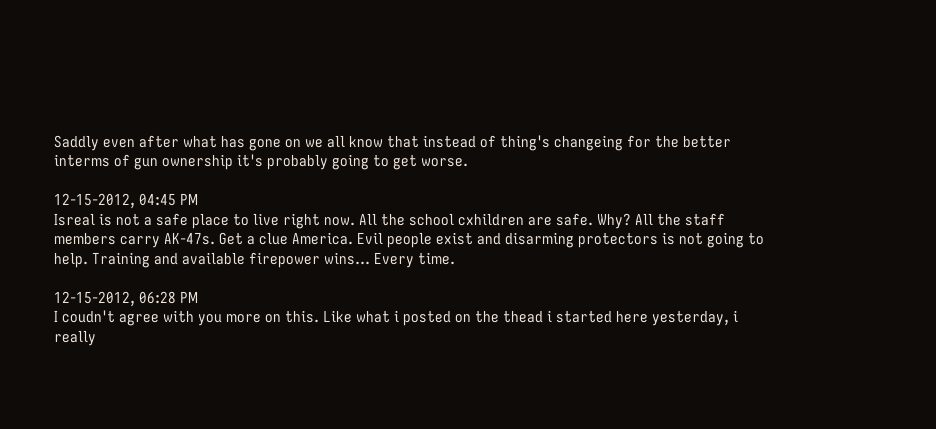Saddly even after what has gone on we all know that instead of thing's changeing for the better interms of gun ownership it's probably going to get worse.

12-15-2012, 04:45 PM
Isreal is not a safe place to live right now. All the school cxhildren are safe. Why? All the staff members carry AK-47s. Get a clue America. Evil people exist and disarming protectors is not going to help. Training and available firepower wins... Every time.

12-15-2012, 06:28 PM
I coudn't agree with you more on this. Like what i posted on the thead i started here yesterday, i really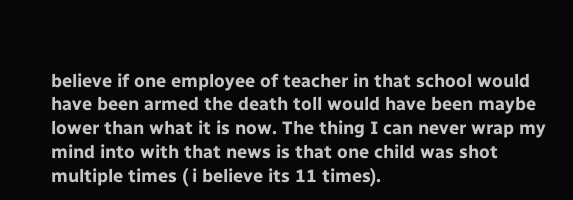believe if one employee of teacher in that school would have been armed the death toll would have been maybe lower than what it is now. The thing I can never wrap my mind into with that news is that one child was shot multiple times ( i believe its 11 times).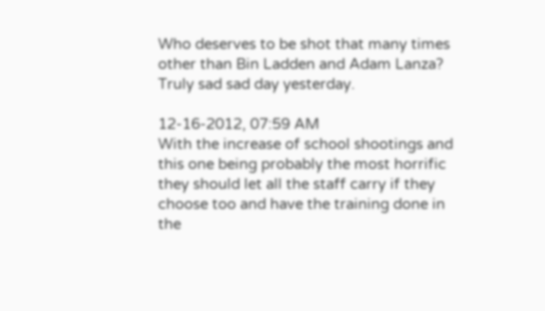Who deserves to be shot that many times other than Bin Ladden and Adam Lanza? Truly sad sad day yesterday.

12-16-2012, 07:59 AM
With the increase of school shootings and this one being probably the most horrific they should let all the staff carry if they choose too and have the training done in the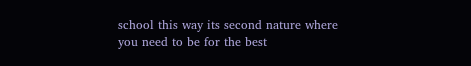school this way its second nature where you need to be for the best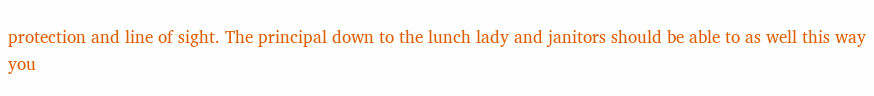protection and line of sight. The principal down to the lunch lady and janitors should be able to as well this way you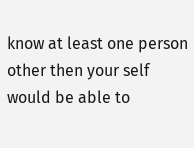know at least one person other then your self would be able to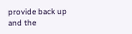provide back up and the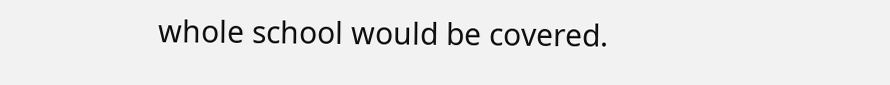whole school would be covered.